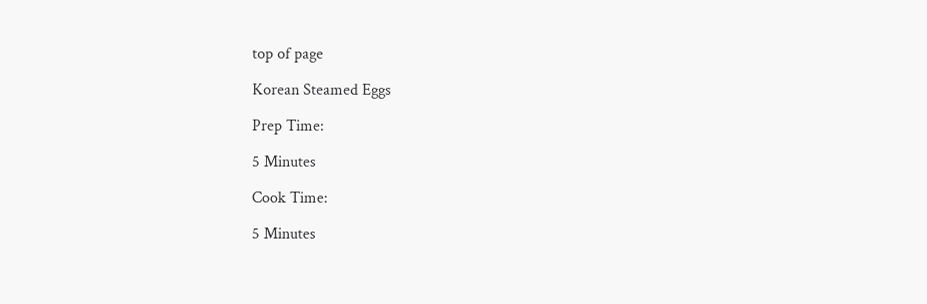top of page

Korean Steamed Eggs

Prep Time:

5 Minutes

Cook Time:

5 Minutes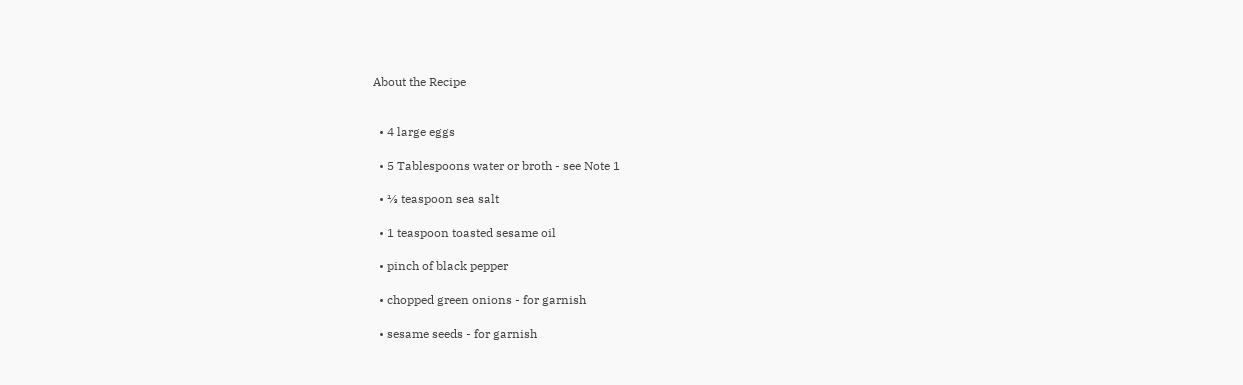About the Recipe


  • 4 large eggs

  • 5 Tablespoons water or broth - see Note 1

  • ⅓ teaspoon sea salt

  • 1 teaspoon toasted sesame oil

  • pinch of black pepper

  • chopped green onions - for garnish

  • sesame seeds - for garnish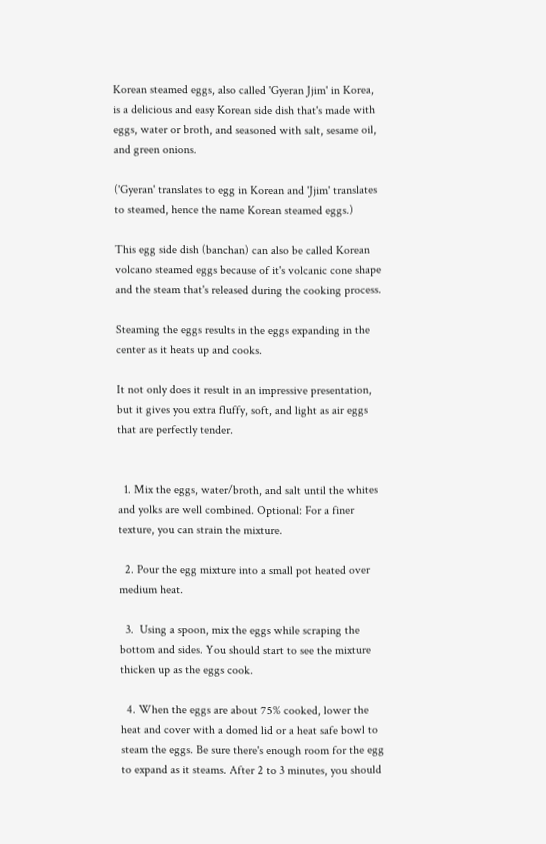Korean steamed eggs, also called 'Gyeran Jjim' in Korea, is a delicious and easy Korean side dish that's made with eggs, water or broth, and seasoned with salt, sesame oil, and green onions.

('Gyeran' translates to egg in Korean and 'Jjim' translates to steamed, hence the name Korean steamed eggs.)

This egg side dish (banchan) can also be called Korean volcano steamed eggs because of it's volcanic cone shape and the steam that's released during the cooking process.

Steaming the eggs results in the eggs expanding in the center as it heats up and cooks.

It not only does it result in an impressive presentation, but it gives you extra fluffy, soft, and light as air eggs that are perfectly tender.


  1. Mix the eggs, water/broth, and salt until the whites and yolks are well combined. Optional: For a finer texture, you can strain the mixture.

  2. Pour the egg mixture into a small pot heated over medium heat.

  3.  Using a spoon, mix the eggs while scraping the bottom and sides. You should start to see the mixture thicken up as the eggs cook.

  4. When the eggs are about 75% cooked, lower the heat and cover with a domed lid or a heat safe bowl to steam the eggs. Be sure there's enough room for the egg to expand as it steams. After 2 to 3 minutes, you should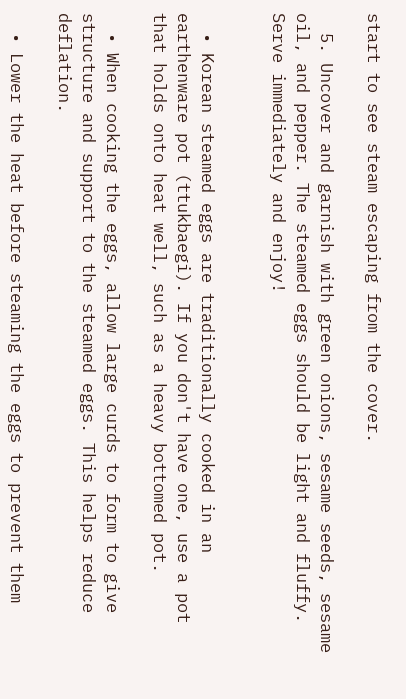start to see steam escaping from the cover.

  5. Uncover and garnish with green onions, sesame seeds, sesame oil, and pepper. The steamed eggs should be light and fluffy. Serve immediately and enjoy!


  • Korean steamed eggs are traditionally cooked in an earthenware pot (ttukbaegi). If you don't have one, use a pot that holds onto heat well, such as a heavy bottomed pot.

  • When cooking the eggs, allow large curds to form to give structure and support to the steamed eggs. This helps reduce deflation.

  • Lower the heat before steaming the eggs to prevent them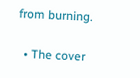from burning.

  • The cover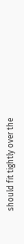should fit tightly over the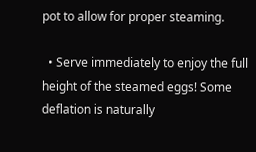pot to allow for proper steaming.

  • Serve immediately to enjoy the full height of the steamed eggs! Some deflation is naturally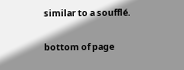similar to a soufflé.

bottom of page